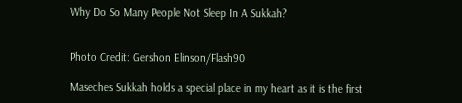Why Do So Many People Not Sleep In A Sukkah?


Photo Credit: Gershon Elinson/Flash90

Maseches Sukkah holds a special place in my heart as it is the first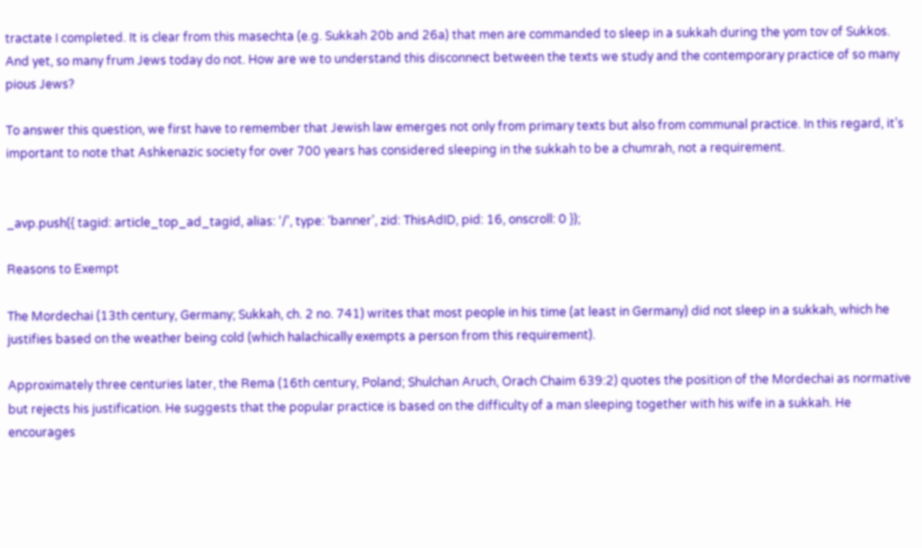tractate I completed. It is clear from this masechta (e.g. Sukkah 20b and 26a) that men are commanded to sleep in a sukkah during the yom tov of Sukkos. And yet, so many frum Jews today do not. How are we to understand this disconnect between the texts we study and the contemporary practice of so many pious Jews?

To answer this question, we first have to remember that Jewish law emerges not only from primary texts but also from communal practice. In this regard, it’s important to note that Ashkenazic society for over 700 years has considered sleeping in the sukkah to be a chumrah, not a requirement.


_avp.push({ tagid: article_top_ad_tagid, alias: ‘/’, type: ‘banner’, zid: ThisAdID, pid: 16, onscroll: 0 });

Reasons to Exempt

The Mordechai (13th century, Germany; Sukkah, ch. 2 no. 741) writes that most people in his time (at least in Germany) did not sleep in a sukkah, which he justifies based on the weather being cold (which halachically exempts a person from this requirement).

Approximately three centuries later, the Rema (16th century, Poland; Shulchan Aruch, Orach Chaim 639:2) quotes the position of the Mordechai as normative but rejects his justification. He suggests that the popular practice is based on the difficulty of a man sleeping together with his wife in a sukkah. He encourages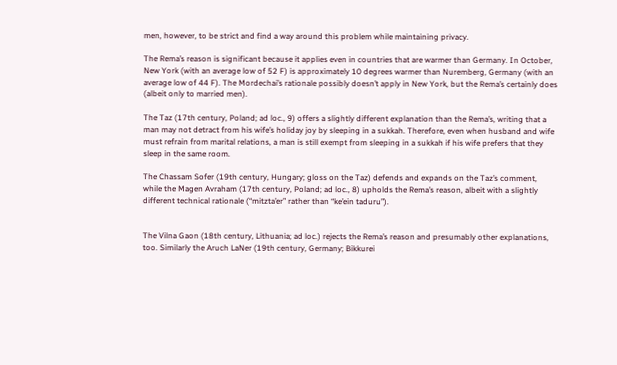men, however, to be strict and find a way around this problem while maintaining privacy.

The Rema’s reason is significant because it applies even in countries that are warmer than Germany. In October, New York (with an average low of 52 F) is approximately 10 degrees warmer than Nuremberg, Germany (with an average low of 44 F). The Mordechai’s rationale possibly doesn’t apply in New York, but the Rema’s certainly does (albeit only to married men).

The Taz (17th century, Poland; ad loc., 9) offers a slightly different explanation than the Rema’s, writing that a man may not detract from his wife’s holiday joy by sleeping in a sukkah. Therefore, even when husband and wife must refrain from marital relations, a man is still exempt from sleeping in a sukkah if his wife prefers that they sleep in the same room.

The Chassam Sofer (19th century, Hungary; gloss on the Taz) defends and expands on the Taz’s comment, while the Magen Avraham (17th century, Poland; ad loc., 8) upholds the Rema’s reason, albeit with a slightly different technical rationale (“mitzta’er” rather than “ke’ein taduru”).


The Vilna Gaon (18th century, Lithuania; ad loc.) rejects the Rema’s reason and presumably other explanations, too. Similarly the Aruch LaNer (19th century, Germany; Bikkurei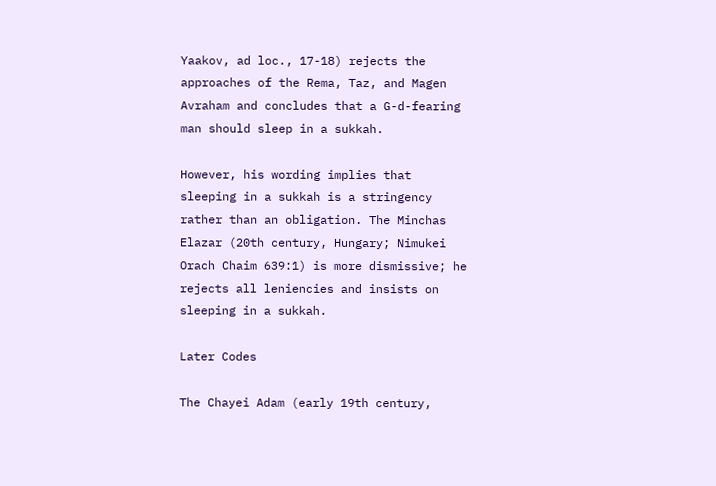Yaakov, ad loc., 17-18) rejects the approaches of the Rema, Taz, and Magen Avraham and concludes that a G-d-fearing man should sleep in a sukkah.

However, his wording implies that sleeping in a sukkah is a stringency rather than an obligation. The Minchas Elazar (20th century, Hungary; Nimukei Orach Chaim 639:1) is more dismissive; he rejects all leniencies and insists on sleeping in a sukkah.

Later Codes

The Chayei Adam (early 19th century,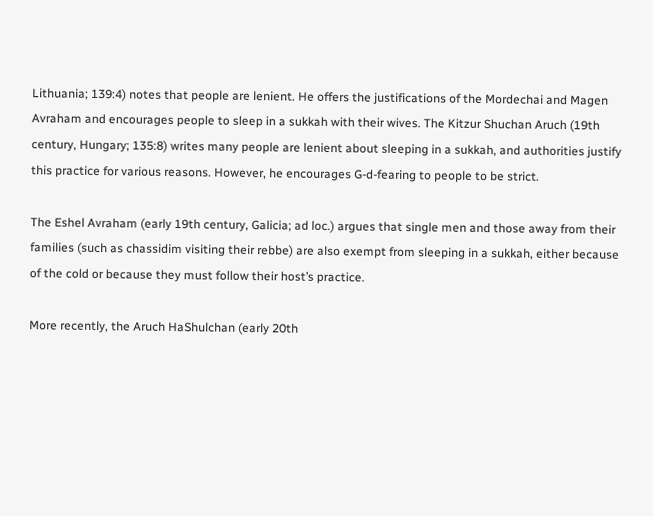Lithuania; 139:4) notes that people are lenient. He offers the justifications of the Mordechai and Magen Avraham and encourages people to sleep in a sukkah with their wives. The Kitzur Shuchan Aruch (19th century, Hungary; 135:8) writes many people are lenient about sleeping in a sukkah, and authorities justify this practice for various reasons. However, he encourages G-d-fearing to people to be strict.

The Eshel Avraham (early 19th century, Galicia; ad loc.) argues that single men and those away from their families (such as chassidim visiting their rebbe) are also exempt from sleeping in a sukkah, either because of the cold or because they must follow their host’s practice.

More recently, the Aruch HaShulchan (early 20th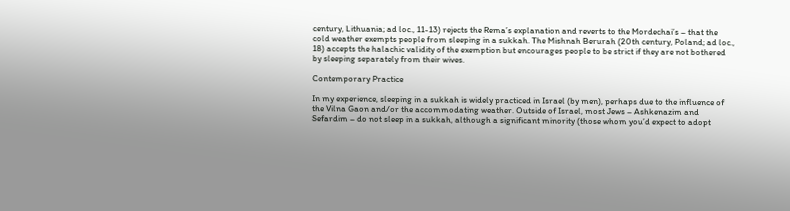century, Lithuania; ad loc., 11-13) rejects the Rema’s explanation and reverts to the Mordechai’s – that the cold weather exempts people from sleeping in a sukkah. The Mishnah Berurah (20th century, Poland; ad loc., 18) accepts the halachic validity of the exemption but encourages people to be strict if they are not bothered by sleeping separately from their wives.

Contemporary Practice

In my experience, sleeping in a sukkah is widely practiced in Israel (by men), perhaps due to the influence of the Vilna Gaon and/or the accommodating weather. Outside of Israel, most Jews – Ashkenazim and Sefardim – do not sleep in a sukkah, although a significant minority (those whom you’d expect to adopt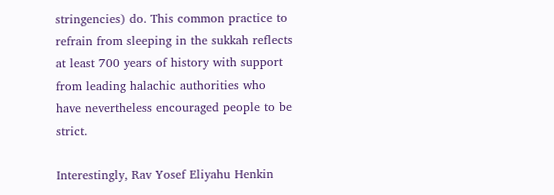stringencies) do. This common practice to refrain from sleeping in the sukkah reflects at least 700 years of history with support from leading halachic authorities who have nevertheless encouraged people to be strict.

Interestingly, Rav Yosef Eliyahu Henkin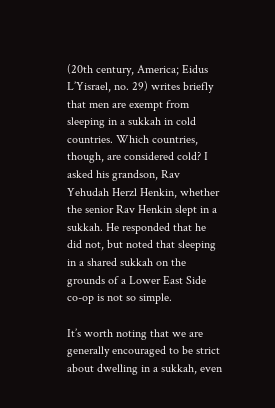(20th century, America; Eidus L’Yisrael, no. 29) writes briefly that men are exempt from sleeping in a sukkah in cold countries. Which countries, though, are considered cold? I asked his grandson, Rav Yehudah Herzl Henkin, whether the senior Rav Henkin slept in a sukkah. He responded that he did not, but noted that sleeping in a shared sukkah on the grounds of a Lower East Side co-op is not so simple.

It’s worth noting that we are generally encouraged to be strict about dwelling in a sukkah, even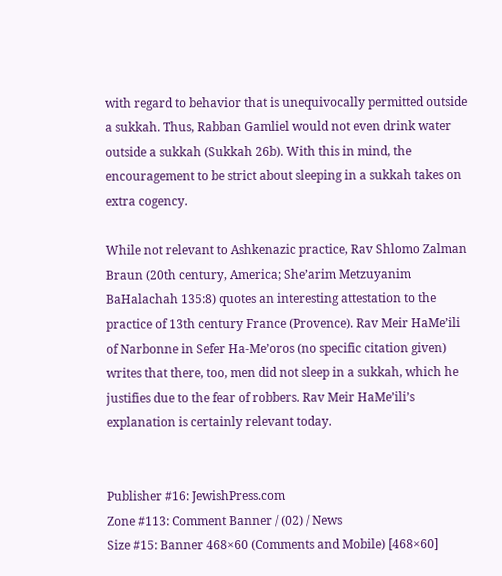with regard to behavior that is unequivocally permitted outside a sukkah. Thus, Rabban Gamliel would not even drink water outside a sukkah (Sukkah 26b). With this in mind, the encouragement to be strict about sleeping in a sukkah takes on extra cogency.

While not relevant to Ashkenazic practice, Rav Shlomo Zalman Braun (20th century, America; She’arim Metzuyanim BaHalachah 135:8) quotes an interesting attestation to the practice of 13th century France (Provence). Rav Meir HaMe’ili of Narbonne in Sefer Ha-Me’oros (no specific citation given) writes that there, too, men did not sleep in a sukkah, which he justifies due to the fear of robbers. Rav Meir HaMe’ili’s explanation is certainly relevant today.


Publisher #16: JewishPress.com
Zone #113: Comment Banner / (02) / News
Size #15: Banner 468×60 (Comments and Mobile) [468×60]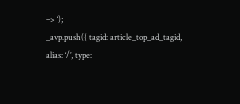–> ‘);
_avp.push({ tagid: article_top_ad_tagid, alias: ‘/’, type: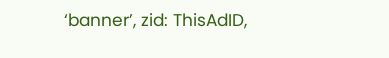‘banner’, zid: ThisAdID,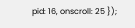pid: 16, onscroll: 25 });